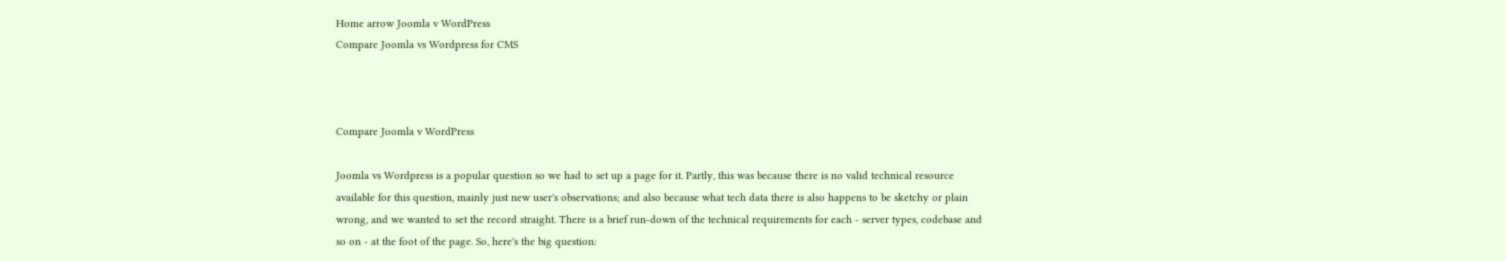Home arrow Joomla v WordPress
Compare Joomla vs Wordpress for CMS



Compare Joomla v WordPress

Joomla vs Wordpress is a popular question so we had to set up a page for it. Partly, this was because there is no valid technical resource available for this question, mainly just new user's observations; and also because what tech data there is also happens to be sketchy or plain wrong, and we wanted to set the record straight. There is a brief run-down of the technical requirements for each - server types, codebase and so on - at the foot of the page. So, here's the big question: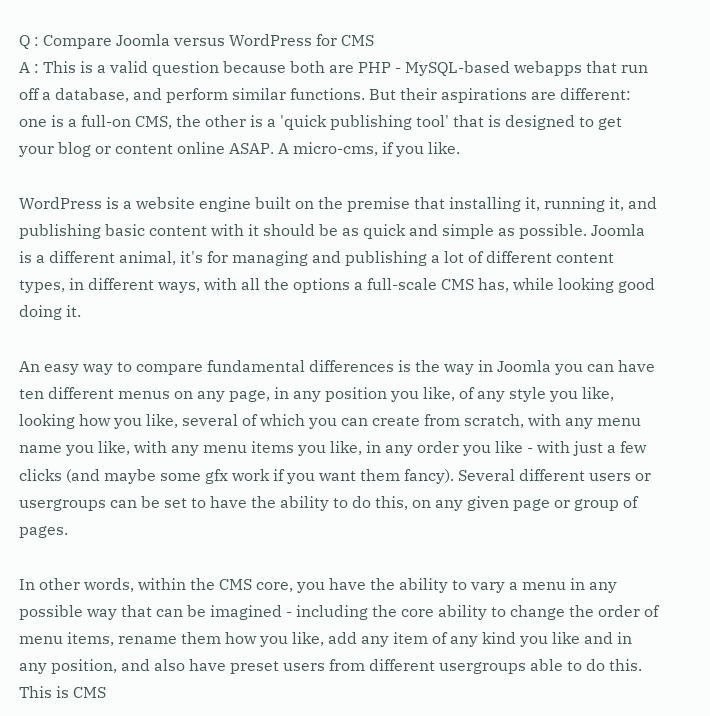Q : Compare Joomla versus WordPress for CMS
A : This is a valid question because both are PHP - MySQL-based webapps that run off a database, and perform similar functions. But their aspirations are different: one is a full-on CMS, the other is a 'quick publishing tool' that is designed to get your blog or content online ASAP. A micro-cms, if you like.

WordPress is a website engine built on the premise that installing it, running it, and publishing basic content with it should be as quick and simple as possible. Joomla is a different animal, it's for managing and publishing a lot of different content types, in different ways, with all the options a full-scale CMS has, while looking good doing it.

An easy way to compare fundamental differences is the way in Joomla you can have ten different menus on any page, in any position you like, of any style you like, looking how you like, several of which you can create from scratch, with any menu name you like, with any menu items you like, in any order you like - with just a few clicks (and maybe some gfx work if you want them fancy). Several different users or usergroups can be set to have the ability to do this, on any given page or group of pages.

In other words, within the CMS core, you have the ability to vary a menu in any possible way that can be imagined - including the core ability to change the order of menu items, rename them how you like, add any item of any kind you like and in any position, and also have preset users from different usergroups able to do this. This is CMS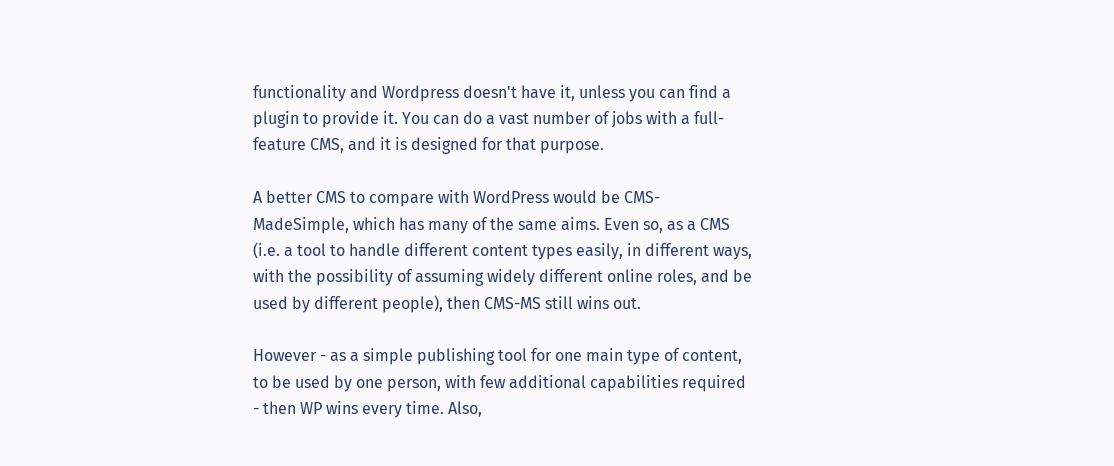functionality and Wordpress doesn't have it, unless you can find a plugin to provide it. You can do a vast number of jobs with a full-feature CMS, and it is designed for that purpose.

A better CMS to compare with WordPress would be CMS-MadeSimple, which has many of the same aims. Even so, as a CMS (i.e. a tool to handle different content types easily, in different ways, with the possibility of assuming widely different online roles, and be used by different people), then CMS-MS still wins out.

However - as a simple publishing tool for one main type of content, to be used by one person, with few additional capabilities required - then WP wins every time. Also,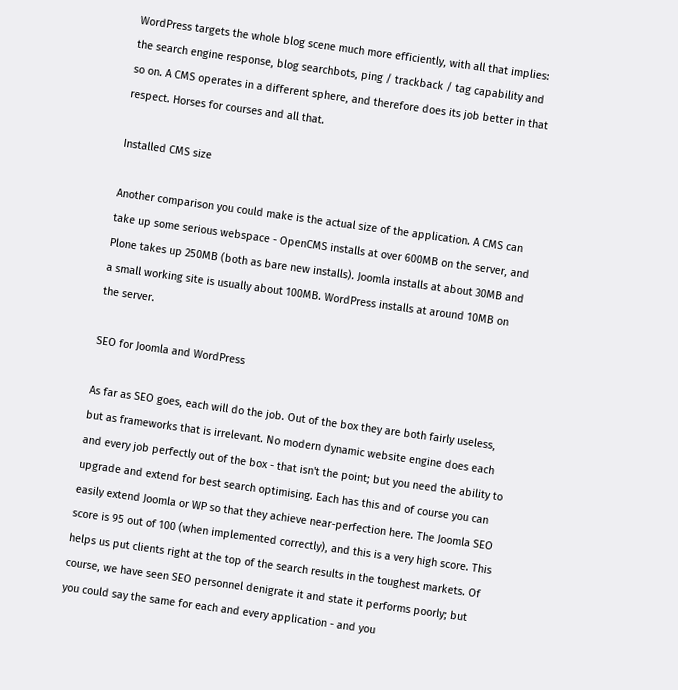WordPress targets the whole blog scene much more efficiently, with all that implies: the search engine response, blog searchbots, ping / trackback / tag capability and so on. A CMS operates in a different sphere, and therefore does its job better in that respect. Horses for courses and all that.

Installed CMS size

Another comparison you could make is the actual size of the application. A CMS can take up some serious webspace - OpenCMS installs at over 600MB on the server, and Plone takes up 250MB (both as bare new installs). Joomla installs at about 30MB and a small working site is usually about 100MB. WordPress installs at around 10MB on the server.

SEO for Joomla and WordPress

As far as SEO goes, each will do the job. Out of the box they are both fairly useless, but as frameworks that is irrelevant. No modern dynamic website engine does each and every job perfectly out of the box - that isn't the point; but you need the ability to upgrade and extend for best search optimising. Each has this and of course you can easily extend Joomla or WP so that they achieve near-perfection here. The Joomla SEO score is 95 out of 100 (when implemented correctly), and this is a very high score. This helps us put clients right at the top of the search results in the toughest markets. Of course, we have seen SEO personnel denigrate it and state it performs poorly; but you could say the same for each and every application - and you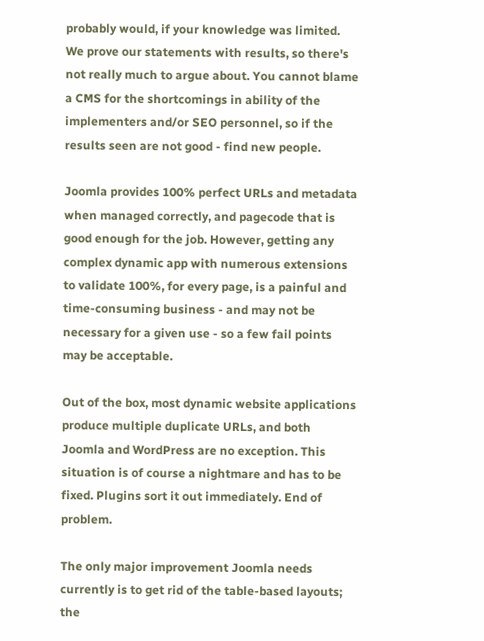probably would, if your knowledge was limited. We prove our statements with results, so there's not really much to argue about. You cannot blame a CMS for the shortcomings in ability of the implementers and/or SEO personnel, so if the results seen are not good - find new people.

Joomla provides 100% perfect URLs and metadata when managed correctly, and pagecode that is good enough for the job. However, getting any complex dynamic app with numerous extensions to validate 100%, for every page, is a painful and time-consuming business - and may not be necessary for a given use - so a few fail points may be acceptable.

Out of the box, most dynamic website applications produce multiple duplicate URLs, and both Joomla and WordPress are no exception. This situation is of course a nightmare and has to be fixed. Plugins sort it out immediately. End of problem.

The only major improvement Joomla needs currently is to get rid of the table-based layouts; the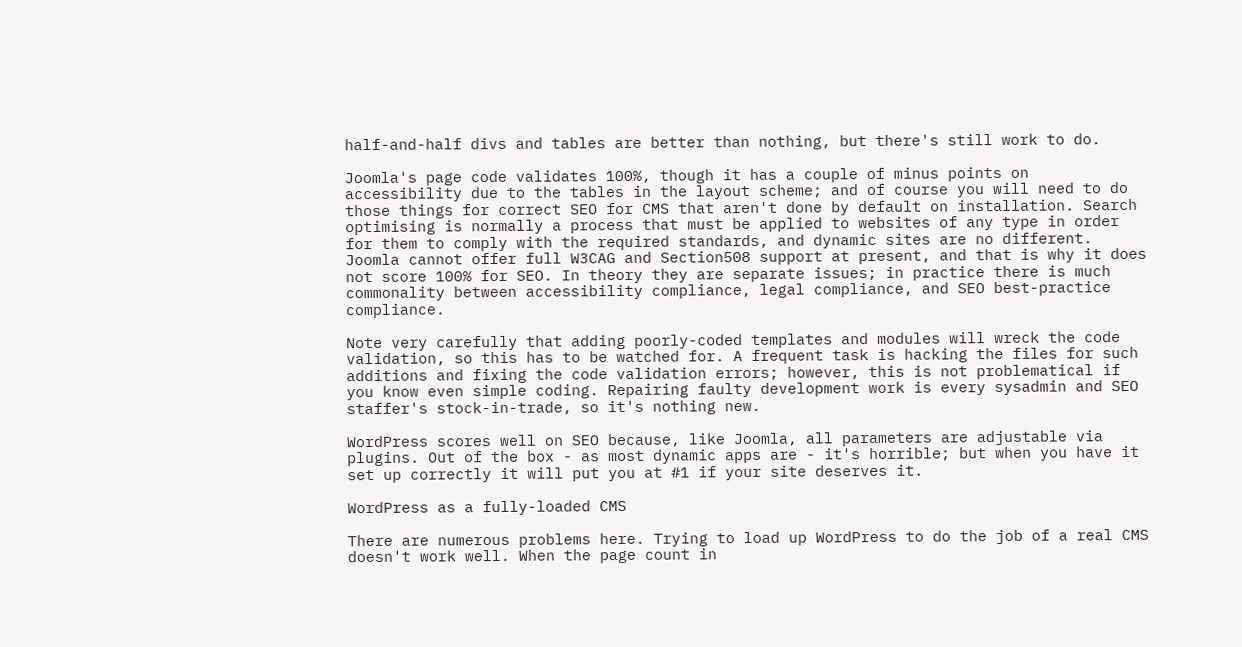half-and-half divs and tables are better than nothing, but there's still work to do.

Joomla's page code validates 100%, though it has a couple of minus points on accessibility due to the tables in the layout scheme; and of course you will need to do those things for correct SEO for CMS that aren't done by default on installation. Search optimising is normally a process that must be applied to websites of any type in order for them to comply with the required standards, and dynamic sites are no different. Joomla cannot offer full W3CAG and Section508 support at present, and that is why it does not score 100% for SEO. In theory they are separate issues; in practice there is much commonality between accessibility compliance, legal compliance, and SEO best-practice compliance.

Note very carefully that adding poorly-coded templates and modules will wreck the code validation, so this has to be watched for. A frequent task is hacking the files for such additions and fixing the code validation errors; however, this is not problematical if you know even simple coding. Repairing faulty development work is every sysadmin and SEO staffer's stock-in-trade, so it's nothing new.

WordPress scores well on SEO because, like Joomla, all parameters are adjustable via plugins. Out of the box - as most dynamic apps are - it's horrible; but when you have it set up correctly it will put you at #1 if your site deserves it.

WordPress as a fully-loaded CMS

There are numerous problems here. Trying to load up WordPress to do the job of a real CMS doesn't work well. When the page count in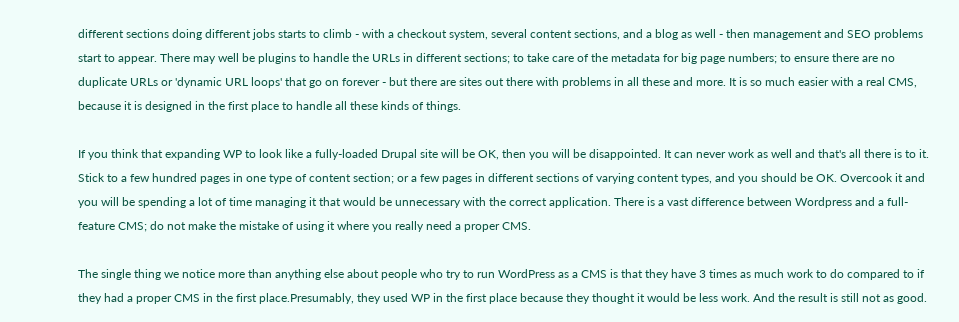different sections doing different jobs starts to climb - with a checkout system, several content sections, and a blog as well - then management and SEO problems start to appear. There may well be plugins to handle the URLs in different sections; to take care of the metadata for big page numbers; to ensure there are no duplicate URLs or 'dynamic URL loops' that go on forever - but there are sites out there with problems in all these and more. It is so much easier with a real CMS, because it is designed in the first place to handle all these kinds of things.

If you think that expanding WP to look like a fully-loaded Drupal site will be OK, then you will be disappointed. It can never work as well and that's all there is to it. Stick to a few hundred pages in one type of content section; or a few pages in different sections of varying content types, and you should be OK. Overcook it and you will be spending a lot of time managing it that would be unnecessary with the correct application. There is a vast difference between Wordpress and a full-feature CMS; do not make the mistake of using it where you really need a proper CMS.

The single thing we notice more than anything else about people who try to run WordPress as a CMS is that they have 3 times as much work to do compared to if they had a proper CMS in the first place.Presumably, they used WP in the first place because they thought it would be less work. And the result is still not as good.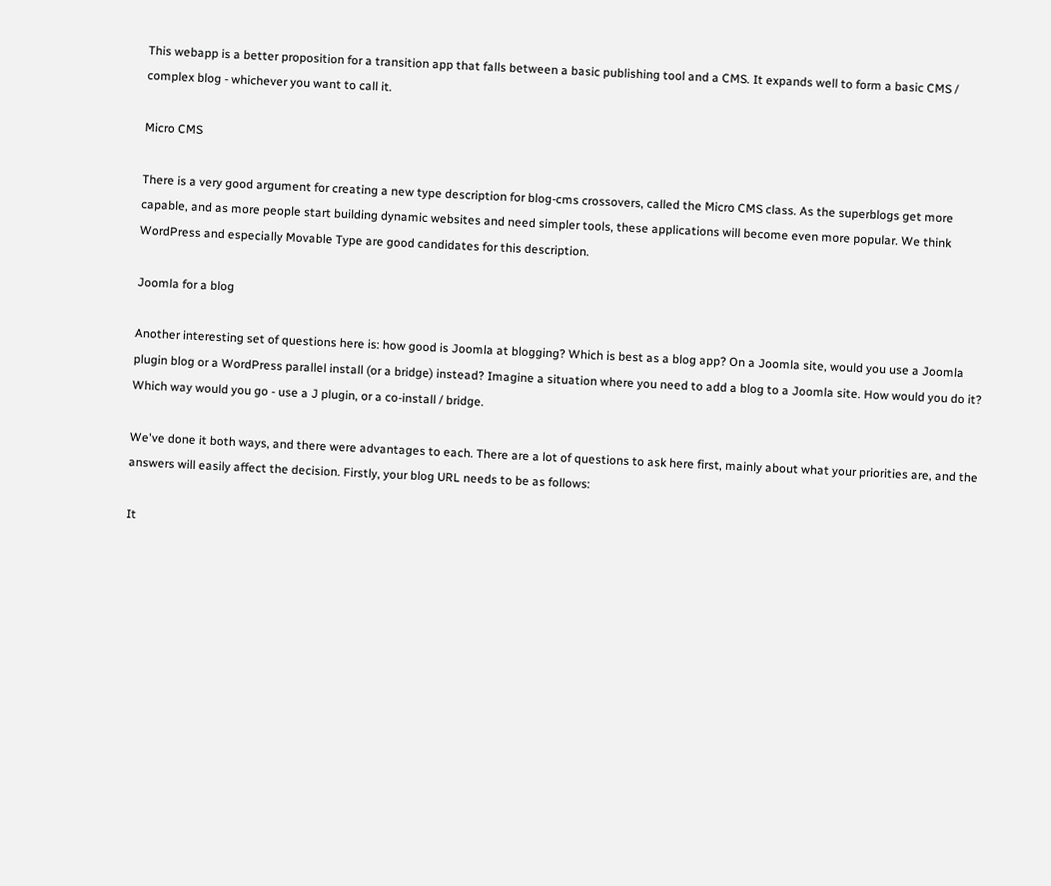This webapp is a better proposition for a transition app that falls between a basic publishing tool and a CMS. It expands well to form a basic CMS / complex blog - whichever you want to call it.

Micro CMS

There is a very good argument for creating a new type description for blog-cms crossovers, called the Micro CMS class. As the superblogs get more capable, and as more people start building dynamic websites and need simpler tools, these applications will become even more popular. We think WordPress and especially Movable Type are good candidates for this description.

Joomla for a blog

Another interesting set of questions here is: how good is Joomla at blogging? Which is best as a blog app? On a Joomla site, would you use a Joomla plugin blog or a WordPress parallel install (or a bridge) instead? Imagine a situation where you need to add a blog to a Joomla site. How would you do it? Which way would you go - use a J plugin, or a co-install / bridge.

We've done it both ways, and there were advantages to each. There are a lot of questions to ask here first, mainly about what your priorities are, and the answers will easily affect the decision. Firstly, your blog URL needs to be as follows:

It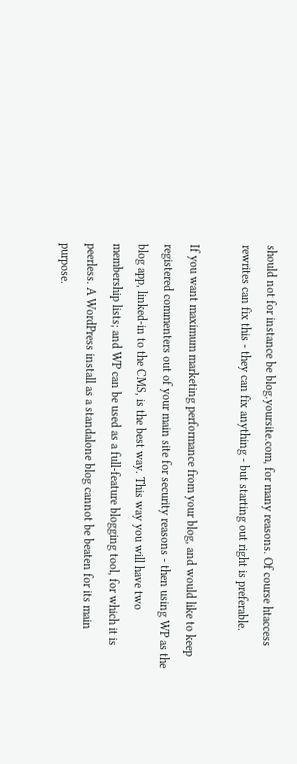should not for instance be blog.yoursite.com, for many reasons. Of course htaccess rewrites can fix this - they can fix anything - but starting out right is preferable.

If you want maximum marketing performance from your blog, and would like to keep registered commenters out of your main site for security reasons - then using WP as the blog app, linked-in to the CMS, is the best way. This way you will have two membership lists; and WP can be used as a full-feature blogging tool, for which it is peerless. A WordPress install as a standalone blog cannot be beaten for its main purpose.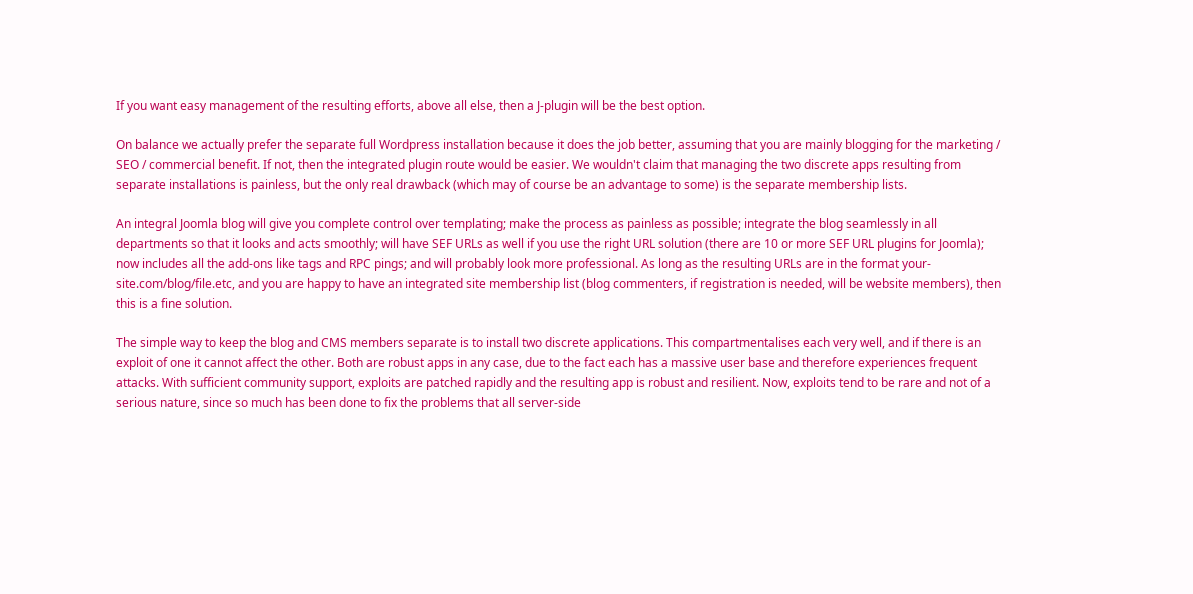If you want easy management of the resulting efforts, above all else, then a J-plugin will be the best option.

On balance we actually prefer the separate full Wordpress installation because it does the job better, assuming that you are mainly blogging for the marketing / SEO / commercial benefit. If not, then the integrated plugin route would be easier. We wouldn't claim that managing the two discrete apps resulting from separate installations is painless, but the only real drawback (which may of course be an advantage to some) is the separate membership lists.

An integral Joomla blog will give you complete control over templating; make the process as painless as possible; integrate the blog seamlessly in all departments so that it looks and acts smoothly; will have SEF URLs as well if you use the right URL solution (there are 10 or more SEF URL plugins for Joomla); now includes all the add-ons like tags and RPC pings; and will probably look more professional. As long as the resulting URLs are in the format your-site.com/blog/file.etc, and you are happy to have an integrated site membership list (blog commenters, if registration is needed, will be website members), then this is a fine solution.

The simple way to keep the blog and CMS members separate is to install two discrete applications. This compartmentalises each very well, and if there is an exploit of one it cannot affect the other. Both are robust apps in any case, due to the fact each has a massive user base and therefore experiences frequent attacks. With sufficient community support, exploits are patched rapidly and the resulting app is robust and resilient. Now, exploits tend to be rare and not of a serious nature, since so much has been done to fix the problems that all server-side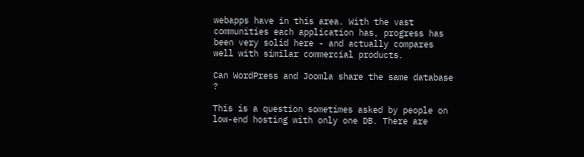webapps have in this area. With the vast communities each application has, progress has been very solid here - and actually compares well with similar commercial products.

Can WordPress and Joomla share the same database ?

This is a question sometimes asked by people on low-end hosting with only one DB. There are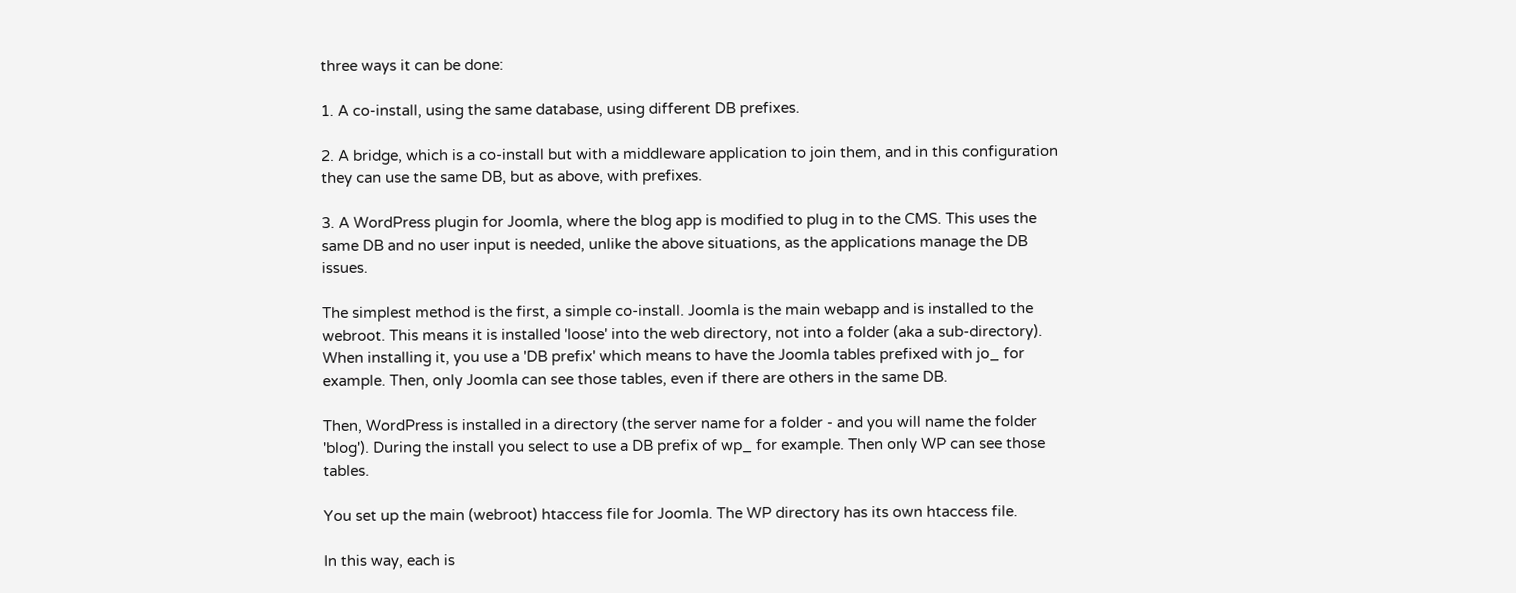three ways it can be done:

1. A co-install, using the same database, using different DB prefixes.

2. A bridge, which is a co-install but with a middleware application to join them, and in this configuration they can use the same DB, but as above, with prefixes.

3. A WordPress plugin for Joomla, where the blog app is modified to plug in to the CMS. This uses the same DB and no user input is needed, unlike the above situations, as the applications manage the DB issues.

The simplest method is the first, a simple co-install. Joomla is the main webapp and is installed to the webroot. This means it is installed 'loose' into the web directory, not into a folder (aka a sub-directory). When installing it, you use a 'DB prefix' which means to have the Joomla tables prefixed with jo_ for example. Then, only Joomla can see those tables, even if there are others in the same DB.

Then, WordPress is installed in a directory (the server name for a folder - and you will name the folder 'blog'). During the install you select to use a DB prefix of wp_ for example. Then only WP can see those tables.

You set up the main (webroot) htaccess file for Joomla. The WP directory has its own htaccess file.

In this way, each is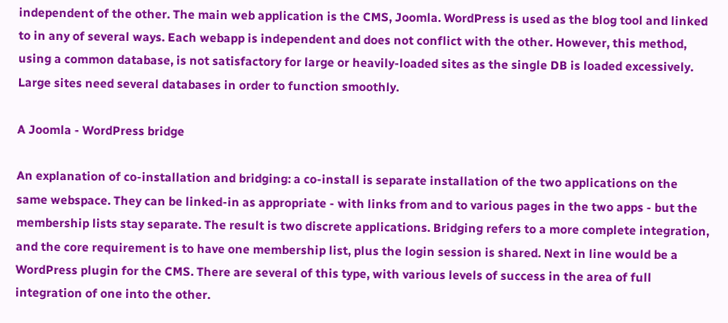independent of the other. The main web application is the CMS, Joomla. WordPress is used as the blog tool and linked to in any of several ways. Each webapp is independent and does not conflict with the other. However, this method, using a common database, is not satisfactory for large or heavily-loaded sites as the single DB is loaded excessively. Large sites need several databases in order to function smoothly.

A Joomla - WordPress bridge

An explanation of co-installation and bridging: a co-install is separate installation of the two applications on the same webspace. They can be linked-in as appropriate - with links from and to various pages in the two apps - but the membership lists stay separate. The result is two discrete applications. Bridging refers to a more complete integration, and the core requirement is to have one membership list, plus the login session is shared. Next in line would be a WordPress plugin for the CMS. There are several of this type, with various levels of success in the area of full integration of one into the other.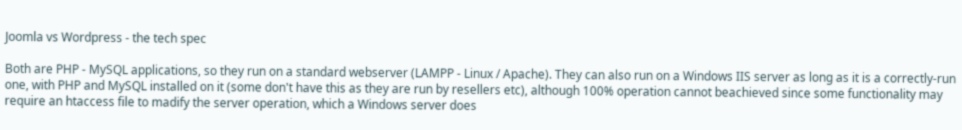Joomla vs Wordpress - the tech spec

Both are PHP - MySQL applications, so they run on a standard webserver (LAMPP - Linux / Apache). They can also run on a Windows IIS server as long as it is a correctly-run one, with PHP and MySQL installed on it (some don't have this as they are run by resellers etc), although 100% operation cannot beachieved since some functionality may require an htaccess file to madify the server operation, which a Windows server does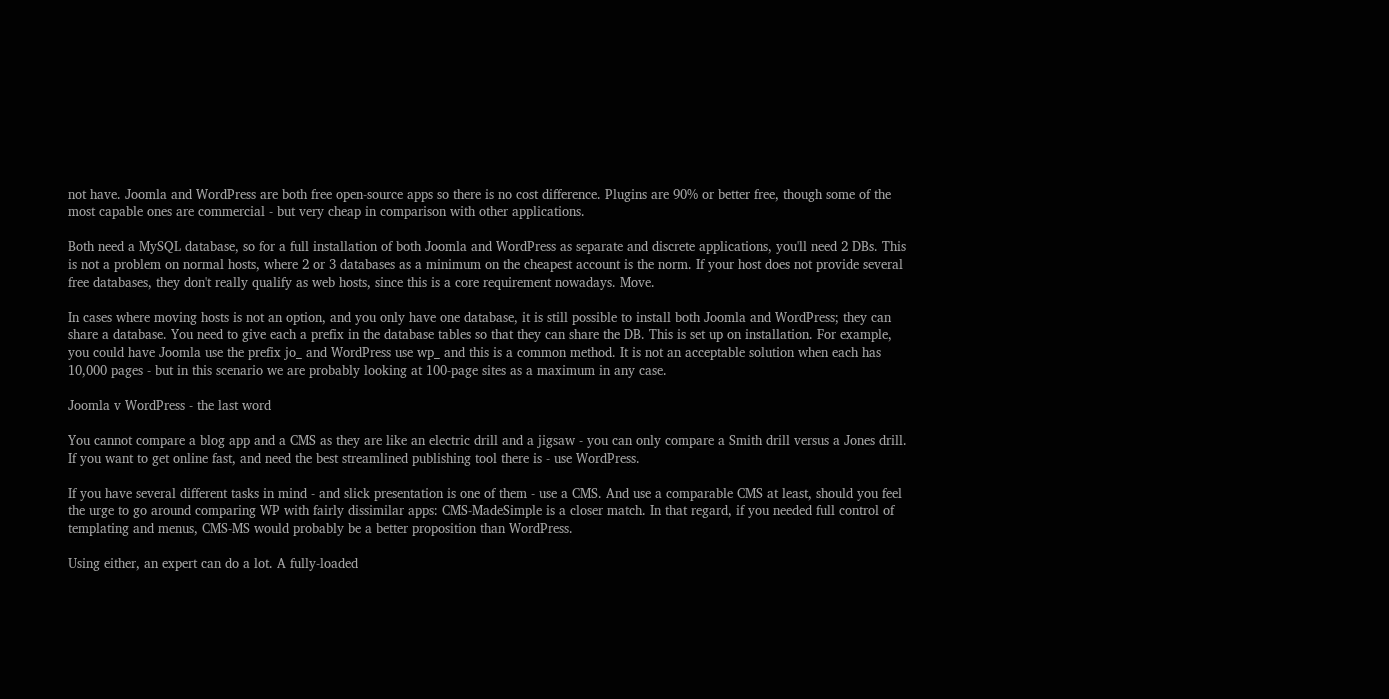not have. Joomla and WordPress are both free open-source apps so there is no cost difference. Plugins are 90% or better free, though some of the most capable ones are commercial - but very cheap in comparison with other applications.

Both need a MySQL database, so for a full installation of both Joomla and WordPress as separate and discrete applications, you'll need 2 DBs. This is not a problem on normal hosts, where 2 or 3 databases as a minimum on the cheapest account is the norm. If your host does not provide several free databases, they don't really qualify as web hosts, since this is a core requirement nowadays. Move.

In cases where moving hosts is not an option, and you only have one database, it is still possible to install both Joomla and WordPress; they can share a database. You need to give each a prefix in the database tables so that they can share the DB. This is set up on installation. For example, you could have Joomla use the prefix jo_ and WordPress use wp_ and this is a common method. It is not an acceptable solution when each has 10,000 pages - but in this scenario we are probably looking at 100-page sites as a maximum in any case.

Joomla v WordPress - the last word

You cannot compare a blog app and a CMS as they are like an electric drill and a jigsaw - you can only compare a Smith drill versus a Jones drill. If you want to get online fast, and need the best streamlined publishing tool there is - use WordPress.

If you have several different tasks in mind - and slick presentation is one of them - use a CMS. And use a comparable CMS at least, should you feel the urge to go around comparing WP with fairly dissimilar apps: CMS-MadeSimple is a closer match. In that regard, if you needed full control of templating and menus, CMS-MS would probably be a better proposition than WordPress.

Using either, an expert can do a lot. A fully-loaded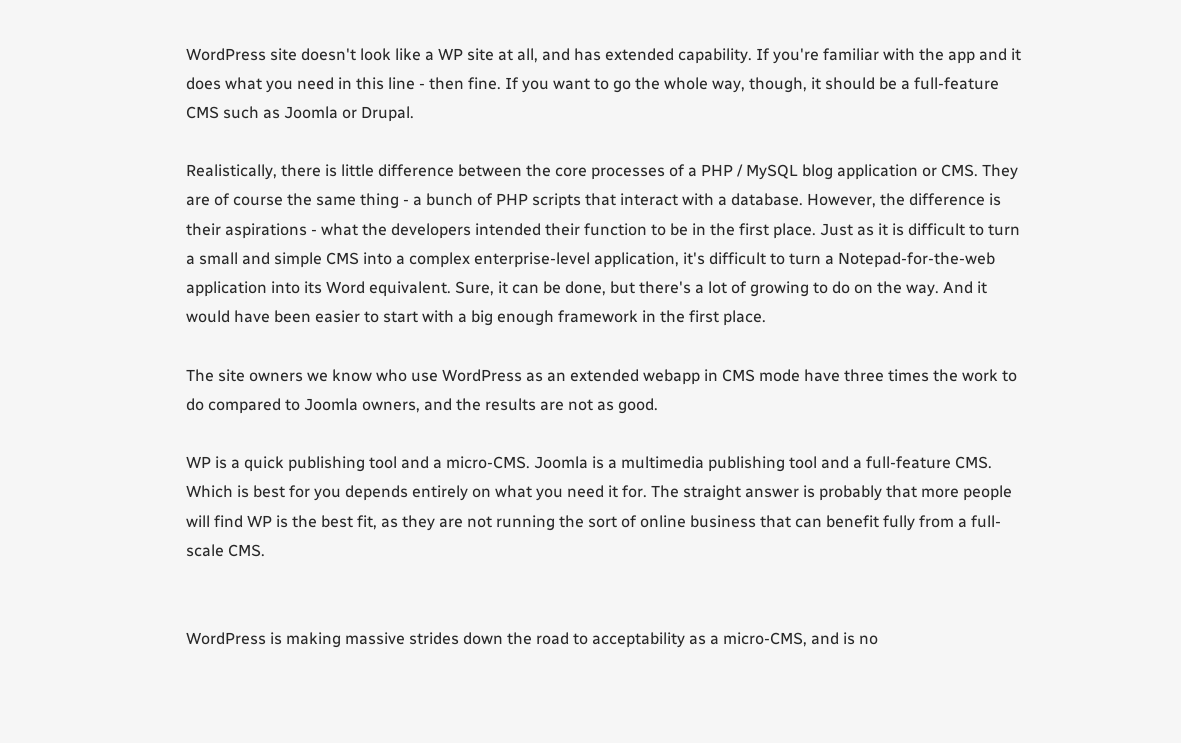WordPress site doesn't look like a WP site at all, and has extended capability. If you're familiar with the app and it does what you need in this line - then fine. If you want to go the whole way, though, it should be a full-feature CMS such as Joomla or Drupal.

Realistically, there is little difference between the core processes of a PHP / MySQL blog application or CMS. They are of course the same thing - a bunch of PHP scripts that interact with a database. However, the difference is their aspirations - what the developers intended their function to be in the first place. Just as it is difficult to turn a small and simple CMS into a complex enterprise-level application, it's difficult to turn a Notepad-for-the-web application into its Word equivalent. Sure, it can be done, but there's a lot of growing to do on the way. And it would have been easier to start with a big enough framework in the first place.

The site owners we know who use WordPress as an extended webapp in CMS mode have three times the work to do compared to Joomla owners, and the results are not as good.

WP is a quick publishing tool and a micro-CMS. Joomla is a multimedia publishing tool and a full-feature CMS. Which is best for you depends entirely on what you need it for. The straight answer is probably that more people will find WP is the best fit, as they are not running the sort of online business that can benefit fully from a full-scale CMS.


WordPress is making massive strides down the road to acceptability as a micro-CMS, and is no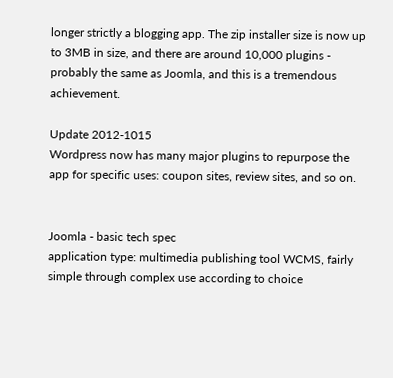longer strictly a blogging app. The zip installer size is now up to 3MB in size, and there are around 10,000 plugins - probably the same as Joomla, and this is a tremendous achievement.

Update 2012-1015
Wordpress now has many major plugins to repurpose the app for specific uses: coupon sites, review sites, and so on.


Joomla - basic tech spec
application type: multimedia publishing tool WCMS, fairly simple through complex use according to choice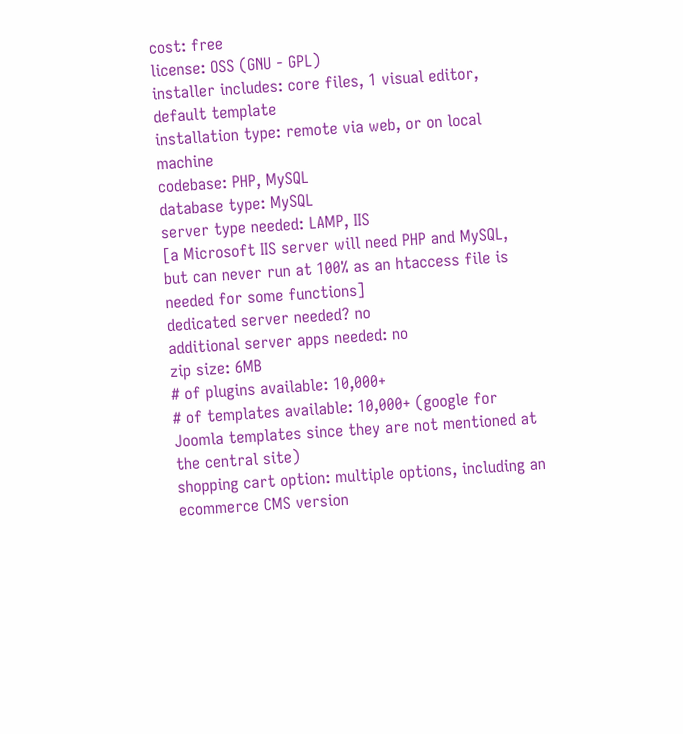cost: free
license: OSS (GNU - GPL)
installer includes: core files, 1 visual editor, default template
installation type: remote via web, or on local machine
codebase: PHP, MySQL
database type: MySQL
server type needed: LAMP, IIS
[a Microsoft IIS server will need PHP and MySQL, but can never run at 100% as an htaccess file is needed for some functions]
dedicated server needed? no
additional server apps needed: no
zip size: 6MB
# of plugins available: 10,000+
# of templates available: 10,000+ (google for Joomla templates since they are not mentioned at the central site)
shopping cart option: multiple options, including an ecommerce CMS version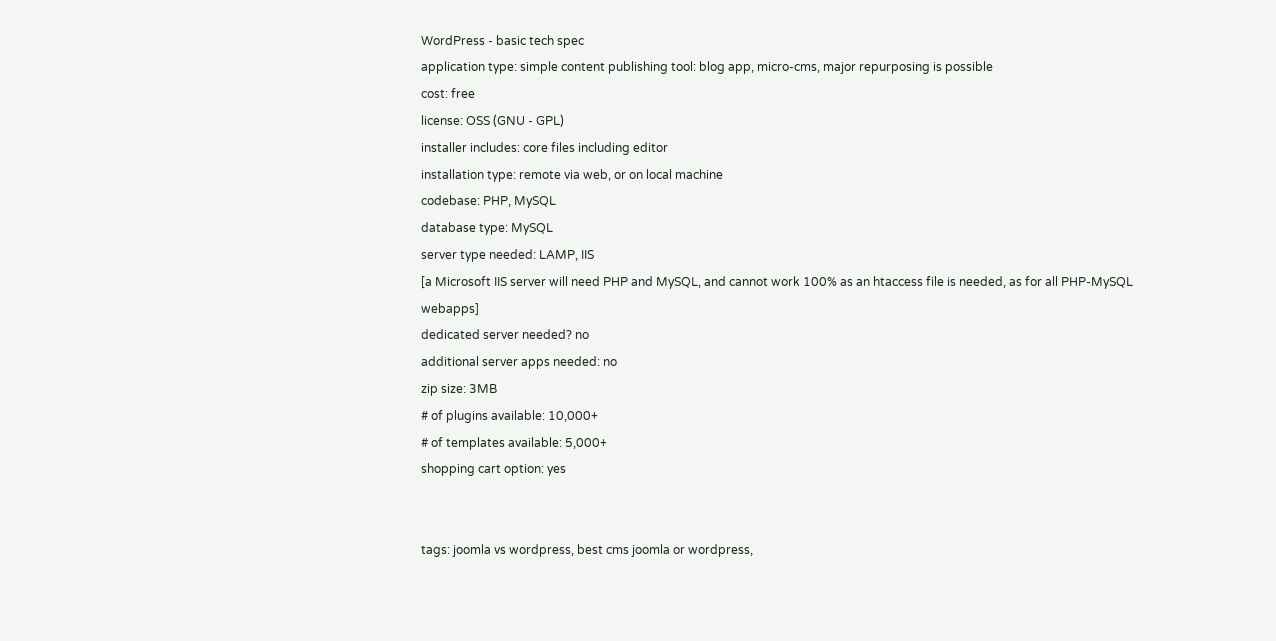WordPress - basic tech spec
application type: simple content publishing tool: blog app, micro-cms, major repurposing is possible
cost: free
license: OSS (GNU - GPL)
installer includes: core files including editor
installation type: remote via web, or on local machine
codebase: PHP, MySQL
database type: MySQL
server type needed: LAMP, IIS
[a Microsoft IIS server will need PHP and MySQL, and cannot work 100% as an htaccess file is needed, as for all PHP-MySQL webapps]
dedicated server needed? no
additional server apps needed: no
zip size: 3MB
# of plugins available: 10,000+
# of templates available: 5,000+
shopping cart option: yes


tags: joomla vs wordpress, best cms joomla or wordpress,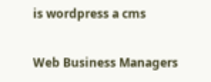is wordpress a cms

Web Business Managers